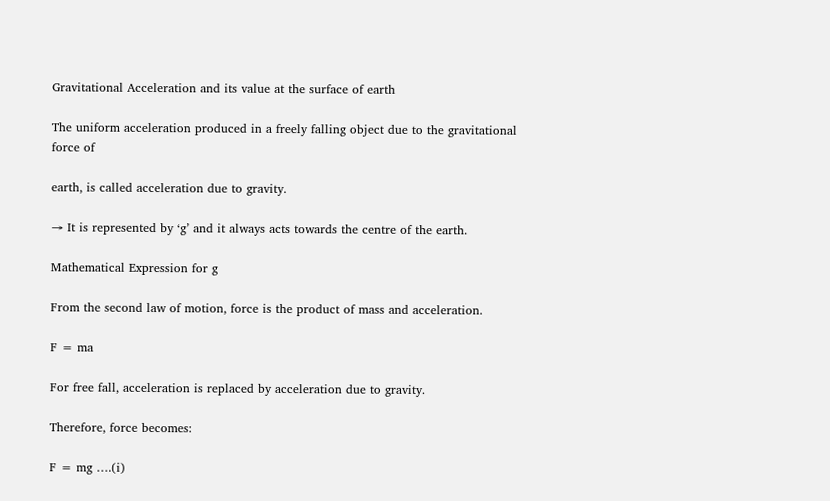Gravitational Acceleration and its value at the surface of earth

The uniform acceleration produced in a freely falling object due to the gravitational force of

earth, is called acceleration due to gravity.

→ It is represented by ‘g’ and it always acts towards the centre of the earth.

Mathematical Expression for g

From the second law of motion, force is the product of mass and acceleration.

F = ma

For free fall, acceleration is replaced by acceleration due to gravity.

Therefore, force becomes:

F = mg ….(i)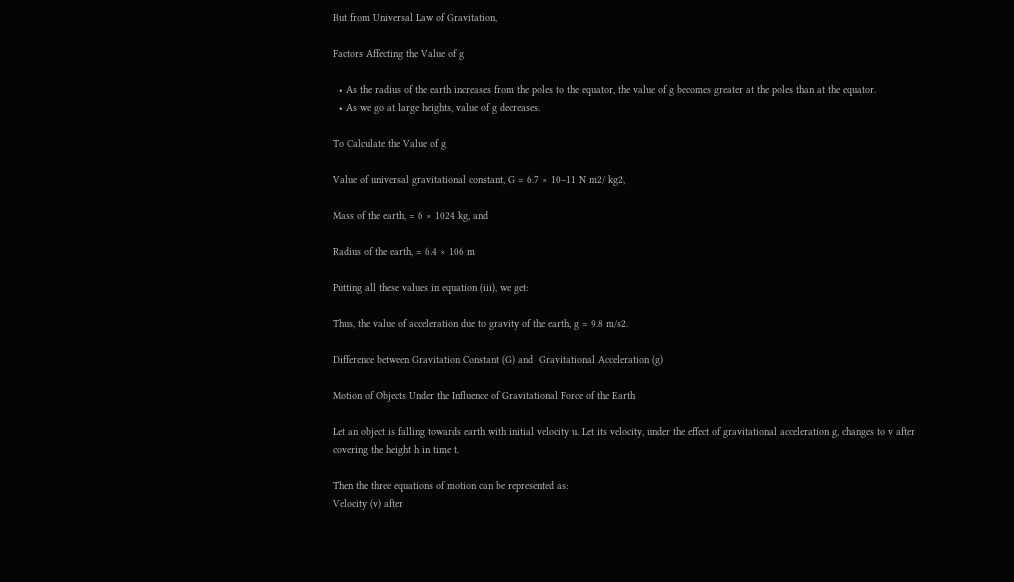But from Universal Law of Gravitation,

Factors Affecting the Value of g

  • As the radius of the earth increases from the poles to the equator, the value of g becomes greater at the poles than at the equator.
  • As we go at large heights, value of g decreases.

To Calculate the Value of g

Value of universal gravitational constant, G = 6.7 × 10–11 N m2/ kg2,

Mass of the earth, = 6 × 1024 kg, and

Radius of the earth, = 6.4 × 106 m

Putting all these values in equation (iii), we get:

Thus, the value of acceleration due to gravity of the earth, g = 9.8 m/s2.

Difference between Gravitation Constant (G) and  Gravitational Acceleration (g)

Motion of Objects Under the Influence of Gravitational Force of the Earth

Let an object is falling towards earth with initial velocity u. Let its velocity, under the effect of gravitational acceleration g, changes to v after covering the height h in time t.

Then the three equations of motion can be represented as:
Velocity (v) after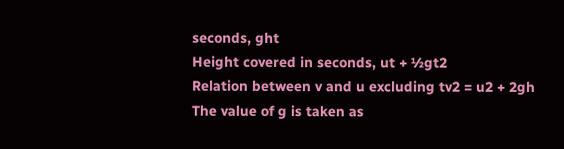seconds, ght
Height covered in seconds, ut + ½gt2
Relation between v and u excluding tv2 = u2 + 2gh
The value of g is taken as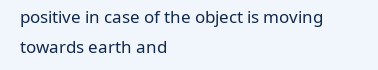positive in case of the object is moving towards earth and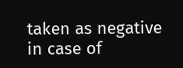taken as negative in case of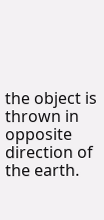the object is thrown in opposite direction of the earth.